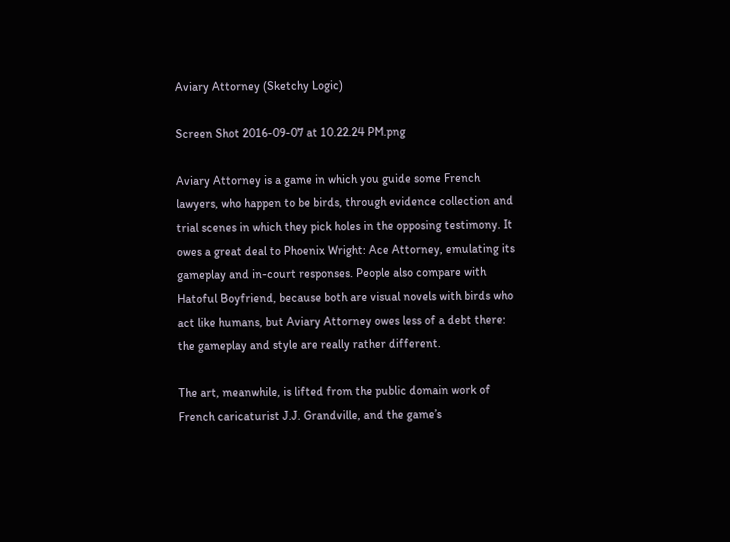Aviary Attorney (Sketchy Logic)

Screen Shot 2016-09-07 at 10.22.24 PM.png

Aviary Attorney is a game in which you guide some French lawyers, who happen to be birds, through evidence collection and trial scenes in which they pick holes in the opposing testimony. It owes a great deal to Phoenix Wright: Ace Attorney, emulating its gameplay and in-court responses. People also compare with Hatoful Boyfriend, because both are visual novels with birds who act like humans, but Aviary Attorney owes less of a debt there: the gameplay and style are really rather different.

The art, meanwhile, is lifted from the public domain work of French caricaturist J.J. Grandville, and the game’s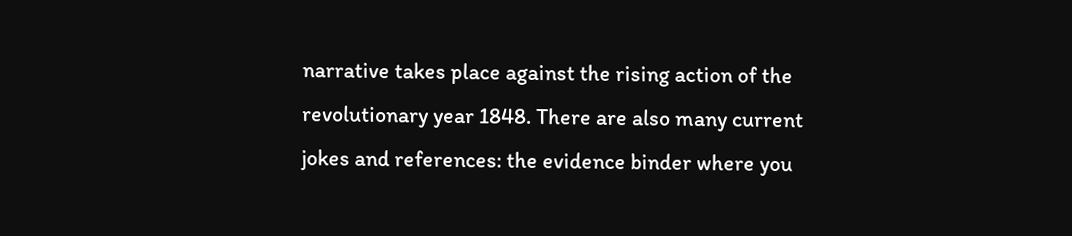narrative takes place against the rising action of the revolutionary year 1848. There are also many current jokes and references: the evidence binder where you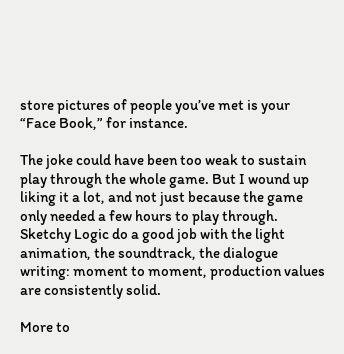store pictures of people you’ve met is your “Face Book,” for instance.

The joke could have been too weak to sustain play through the whole game. But I wound up liking it a lot, and not just because the game only needed a few hours to play through. Sketchy Logic do a good job with the light animation, the soundtrack, the dialogue writing: moment to moment, production values are consistently solid.

More to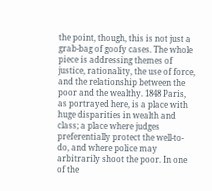the point, though, this is not just a grab-bag of goofy cases. The whole piece is addressing themes of justice, rationality, the use of force, and the relationship between the poor and the wealthy. 1848 Paris, as portrayed here, is a place with huge disparities in wealth and class; a place where judges preferentially protect the well-to-do, and where police may arbitrarily shoot the poor. In one of the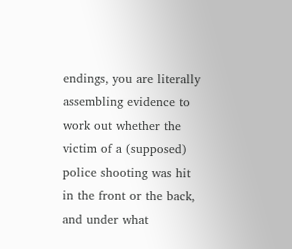endings, you are literally assembling evidence to work out whether the victim of a (supposed) police shooting was hit in the front or the back, and under what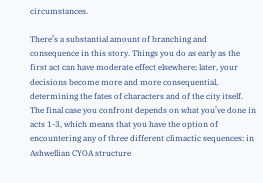circumstances.

There’s a substantial amount of branching and consequence in this story. Things you do as early as the first act can have moderate effect elsewhere; later, your decisions become more and more consequential, determining the fates of characters and of the city itself. The final case you confront depends on what you’ve done in acts 1-3, which means that you have the option of encountering any of three different climactic sequences: in Ashwellian CYOA structure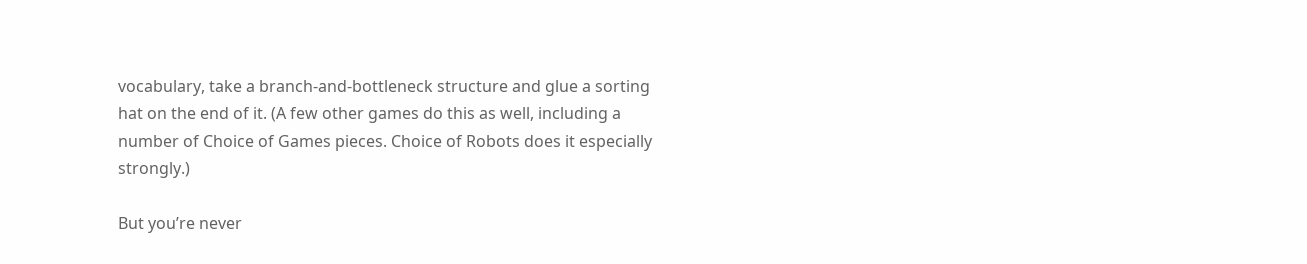vocabulary, take a branch-and-bottleneck structure and glue a sorting hat on the end of it. (A few other games do this as well, including a number of Choice of Games pieces. Choice of Robots does it especially strongly.)

But you’re never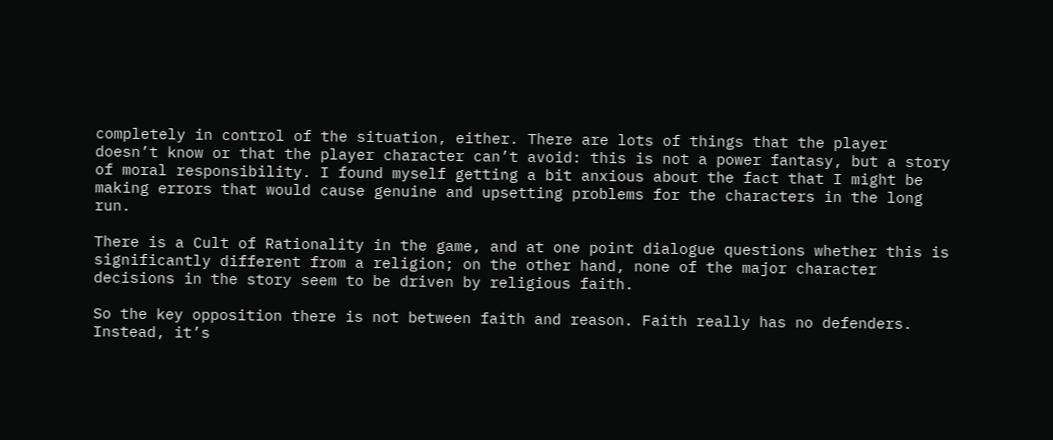completely in control of the situation, either. There are lots of things that the player doesn’t know or that the player character can’t avoid: this is not a power fantasy, but a story of moral responsibility. I found myself getting a bit anxious about the fact that I might be making errors that would cause genuine and upsetting problems for the characters in the long run.

There is a Cult of Rationality in the game, and at one point dialogue questions whether this is significantly different from a religion; on the other hand, none of the major character decisions in the story seem to be driven by religious faith.

So the key opposition there is not between faith and reason. Faith really has no defenders. Instead, it’s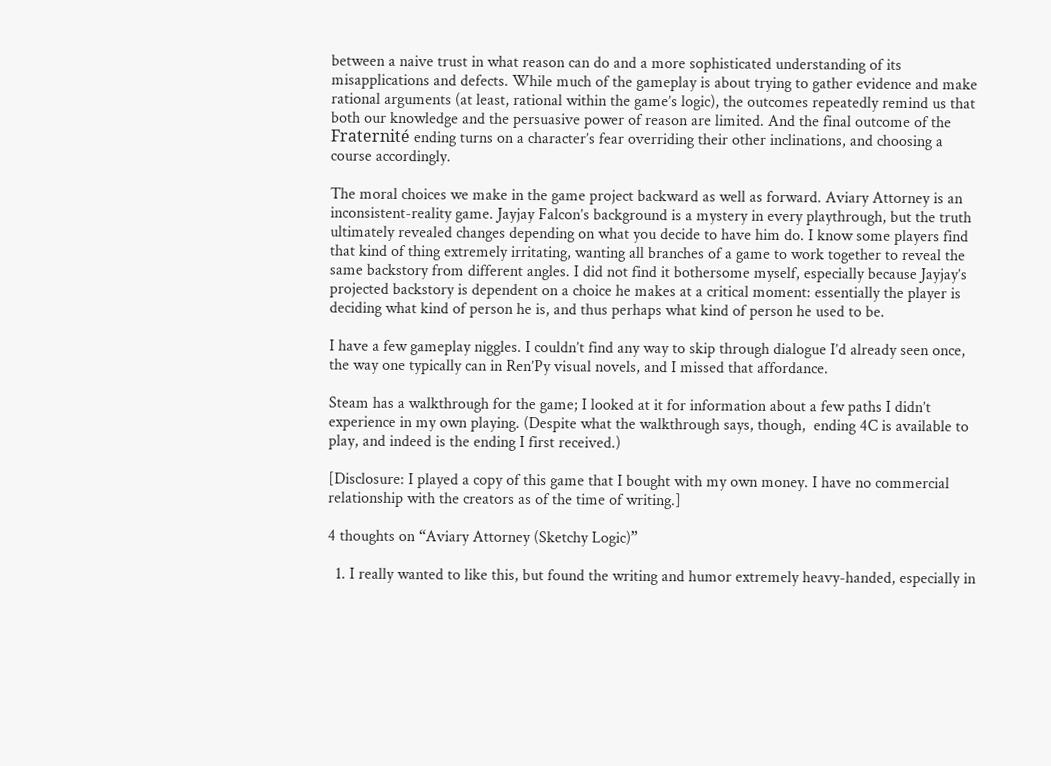between a naive trust in what reason can do and a more sophisticated understanding of its misapplications and defects. While much of the gameplay is about trying to gather evidence and make rational arguments (at least, rational within the game’s logic), the outcomes repeatedly remind us that both our knowledge and the persuasive power of reason are limited. And the final outcome of the Fraternité ending turns on a character’s fear overriding their other inclinations, and choosing a course accordingly.

The moral choices we make in the game project backward as well as forward. Aviary Attorney is an inconsistent-reality game. Jayjay Falcon’s background is a mystery in every playthrough, but the truth ultimately revealed changes depending on what you decide to have him do. I know some players find that kind of thing extremely irritating, wanting all branches of a game to work together to reveal the same backstory from different angles. I did not find it bothersome myself, especially because Jayjay’s projected backstory is dependent on a choice he makes at a critical moment: essentially the player is deciding what kind of person he is, and thus perhaps what kind of person he used to be.

I have a few gameplay niggles. I couldn’t find any way to skip through dialogue I’d already seen once, the way one typically can in Ren’Py visual novels, and I missed that affordance.

Steam has a walkthrough for the game; I looked at it for information about a few paths I didn’t experience in my own playing. (Despite what the walkthrough says, though,  ending 4C is available to play, and indeed is the ending I first received.)

[Disclosure: I played a copy of this game that I bought with my own money. I have no commercial relationship with the creators as of the time of writing.]

4 thoughts on “Aviary Attorney (Sketchy Logic)”

  1. I really wanted to like this, but found the writing and humor extremely heavy-handed, especially in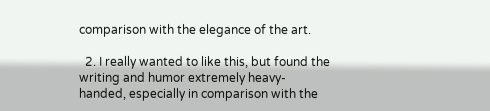comparison with the elegance of the art.

  2. I really wanted to like this, but found the writing and humor extremely heavy-handed, especially in comparison with the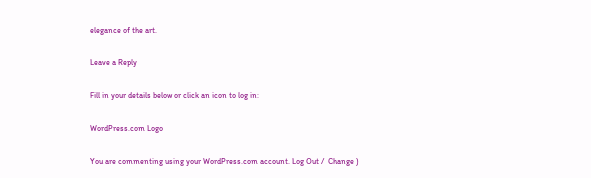elegance of the art.

Leave a Reply

Fill in your details below or click an icon to log in:

WordPress.com Logo

You are commenting using your WordPress.com account. Log Out /  Change )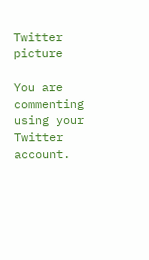Twitter picture

You are commenting using your Twitter account.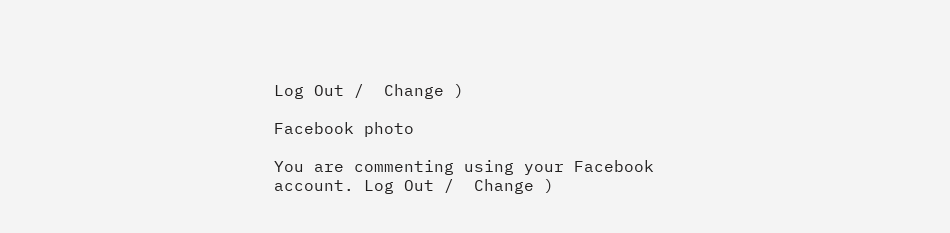Log Out /  Change )

Facebook photo

You are commenting using your Facebook account. Log Out /  Change )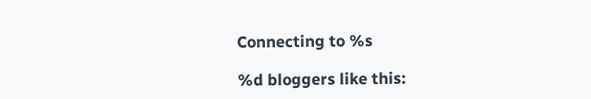Connecting to %s

%d bloggers like this: